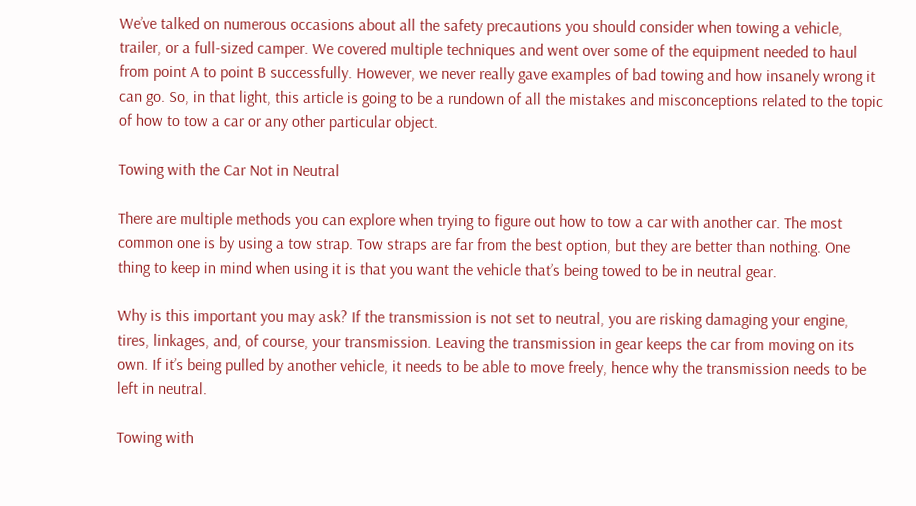We’ve talked on numerous occasions about all the safety precautions you should consider when towing a vehicle, trailer, or a full-sized camper. We covered multiple techniques and went over some of the equipment needed to haul from point A to point B successfully. However, we never really gave examples of bad towing and how insanely wrong it can go. So, in that light, this article is going to be a rundown of all the mistakes and misconceptions related to the topic of how to tow a car or any other particular object.

Towing with the Car Not in Neutral

There are multiple methods you can explore when trying to figure out how to tow a car with another car. The most common one is by using a tow strap. Tow straps are far from the best option, but they are better than nothing. One thing to keep in mind when using it is that you want the vehicle that’s being towed to be in neutral gear.

Why is this important you may ask? If the transmission is not set to neutral, you are risking damaging your engine, tires, linkages, and, of course, your transmission. Leaving the transmission in gear keeps the car from moving on its own. If it’s being pulled by another vehicle, it needs to be able to move freely, hence why the transmission needs to be left in neutral.

Towing with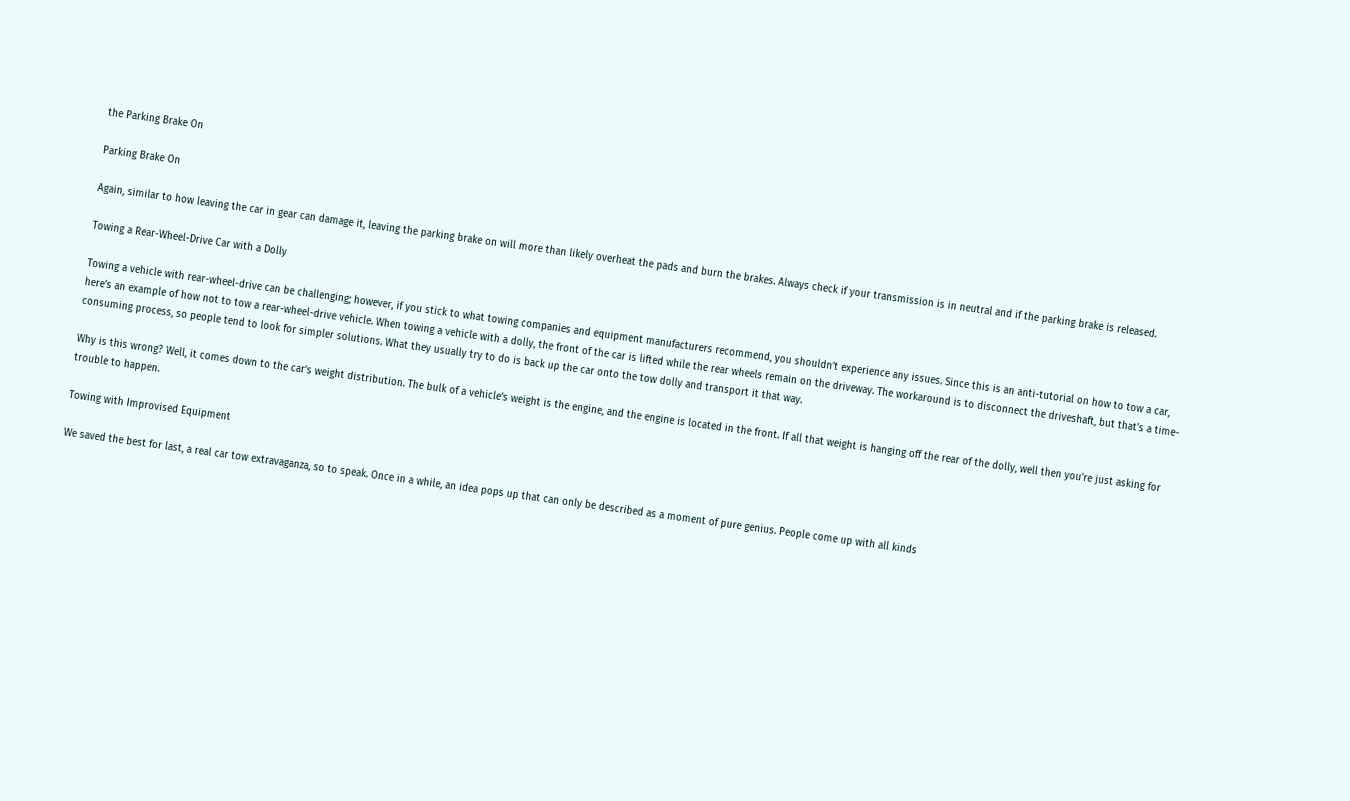the Parking Brake On

Parking Brake On

Again, similar to how leaving the car in gear can damage it, leaving the parking brake on will more than likely overheat the pads and burn the brakes. Always check if your transmission is in neutral and if the parking brake is released.

Towing a Rear-Wheel-Drive Car with a Dolly

Towing a vehicle with rear-wheel-drive can be challenging; however, if you stick to what towing companies and equipment manufacturers recommend, you shouldn’t experience any issues. Since this is an anti-tutorial on how to tow a car, here’s an example of how not to tow a rear-wheel-drive vehicle. When towing a vehicle with a dolly, the front of the car is lifted while the rear wheels remain on the driveway. The workaround is to disconnect the driveshaft, but that’s a time-consuming process, so people tend to look for simpler solutions. What they usually try to do is back up the car onto the tow dolly and transport it that way.

Why is this wrong? Well, it comes down to the car’s weight distribution. The bulk of a vehicle’s weight is the engine, and the engine is located in the front. If all that weight is hanging off the rear of the dolly, well then you’re just asking for trouble to happen.

Towing with Improvised Equipment

We saved the best for last, a real car tow extravaganza, so to speak. Once in a while, an idea pops up that can only be described as a moment of pure genius. People come up with all kinds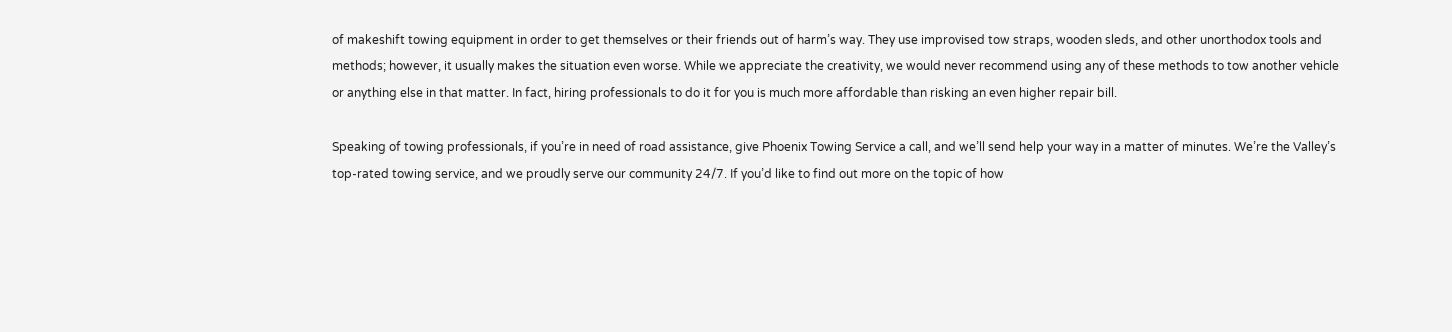of makeshift towing equipment in order to get themselves or their friends out of harm’s way. They use improvised tow straps, wooden sleds, and other unorthodox tools and methods; however, it usually makes the situation even worse. While we appreciate the creativity, we would never recommend using any of these methods to tow another vehicle or anything else in that matter. In fact, hiring professionals to do it for you is much more affordable than risking an even higher repair bill.

Speaking of towing professionals, if you’re in need of road assistance, give Phoenix Towing Service a call, and we’ll send help your way in a matter of minutes. We’re the Valley’s top-rated towing service, and we proudly serve our community 24/7. If you’d like to find out more on the topic of how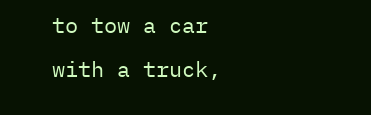to tow a car with a truck,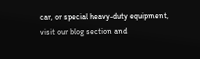car, or special heavy-duty equipment, visit our blog section and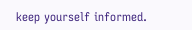keep yourself informed.